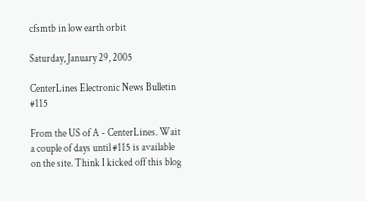cfsmtb in low earth orbit

Saturday, January 29, 2005

CenterLines Electronic News Bulletin #115

From the US of A - CenterLines. Wait a couple of days until #115 is available on the site. Think I kicked off this blog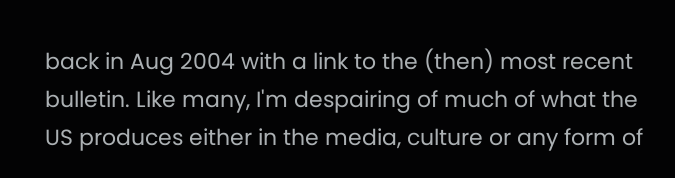back in Aug 2004 with a link to the (then) most recent bulletin. Like many, I'm despairing of much of what the US produces either in the media, culture or any form of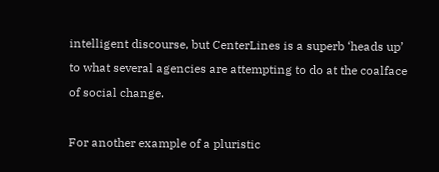intelligent discourse, but CenterLines is a superb ‘heads up’ to what several agencies are attempting to do at the coalface of social change.

For another example of a pluristic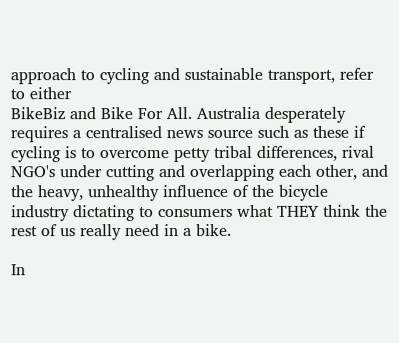approach to cycling and sustainable transport, refer to either
BikeBiz and Bike For All. Australia desperately requires a centralised news source such as these if cycling is to overcome petty tribal differences, rival NGO's under cutting and overlapping each other, and the heavy, unhealthy influence of the bicycle industry dictating to consumers what THEY think the rest of us really need in a bike.

In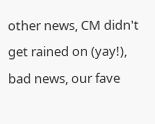other news, CM didn't get rained on (yay!), bad news, our fave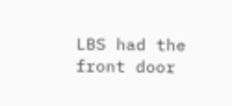LBS had the front door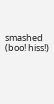smashed (boo! hiss!)